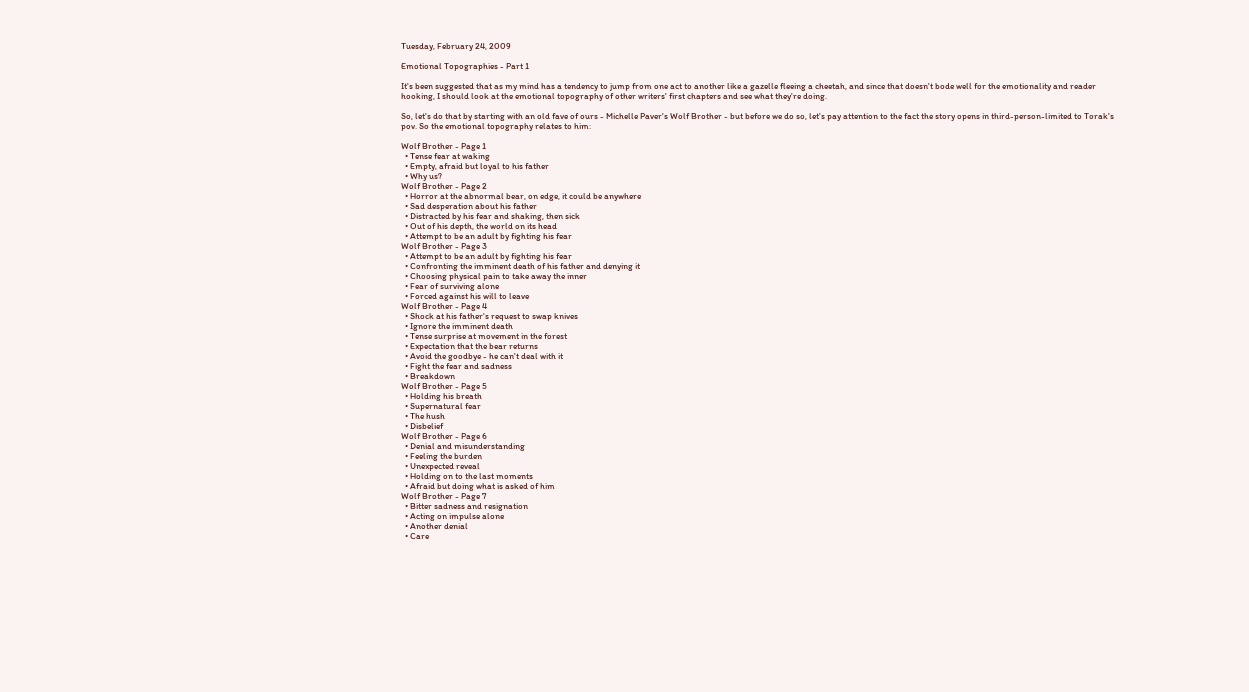Tuesday, February 24, 2009

Emotional Topographies - Part 1

It's been suggested that as my mind has a tendency to jump from one act to another like a gazelle fleeing a cheetah, and since that doesn't bode well for the emotionality and reader hooking, I should look at the emotional topography of other writers' first chapters and see what they're doing.

So, let's do that by starting with an old fave of ours - Michelle Paver's Wolf Brother - but before we do so, let's pay attention to the fact the story opens in third-person-limited to Torak's pov. So the emotional topography relates to him:

Wolf Brother - Page 1
  • Tense fear at waking
  • Empty, afraid but loyal to his father
  • Why us?
Wolf Brother - Page 2
  • Horror at the abnormal bear, on edge, it could be anywhere
  • Sad desperation about his father
  • Distracted by his fear and shaking, then sick
  • Out of his depth, the world on its head
  • Attempt to be an adult by fighting his fear
Wolf Brother - Page 3
  • Attempt to be an adult by fighting his fear
  • Confronting the imminent death of his father and denying it
  • Choosing physical pain to take away the inner
  • Fear of surviving alone
  • Forced against his will to leave
Wolf Brother - Page 4
  • Shock at his father's request to swap knives
  • Ignore the imminent death
  • Tense surprise at movement in the forest
  • Expectation that the bear returns
  • Avoid the goodbye - he can't deal with it
  • Fight the fear and sadness
  • Breakdown
Wolf Brother - Page 5
  • Holding his breath
  • Supernatural fear
  • The hush
  • Disbelief
Wolf Brother - Page 6
  • Denial and misunderstanding
  • Feeling the burden
  • Unexpected reveal
  • Holding on to the last moments
  • Afraid but doing what is asked of him
Wolf Brother - Page 7
  • Bitter sadness and resignation
  • Acting on impulse alone
  • Another denial
  • Care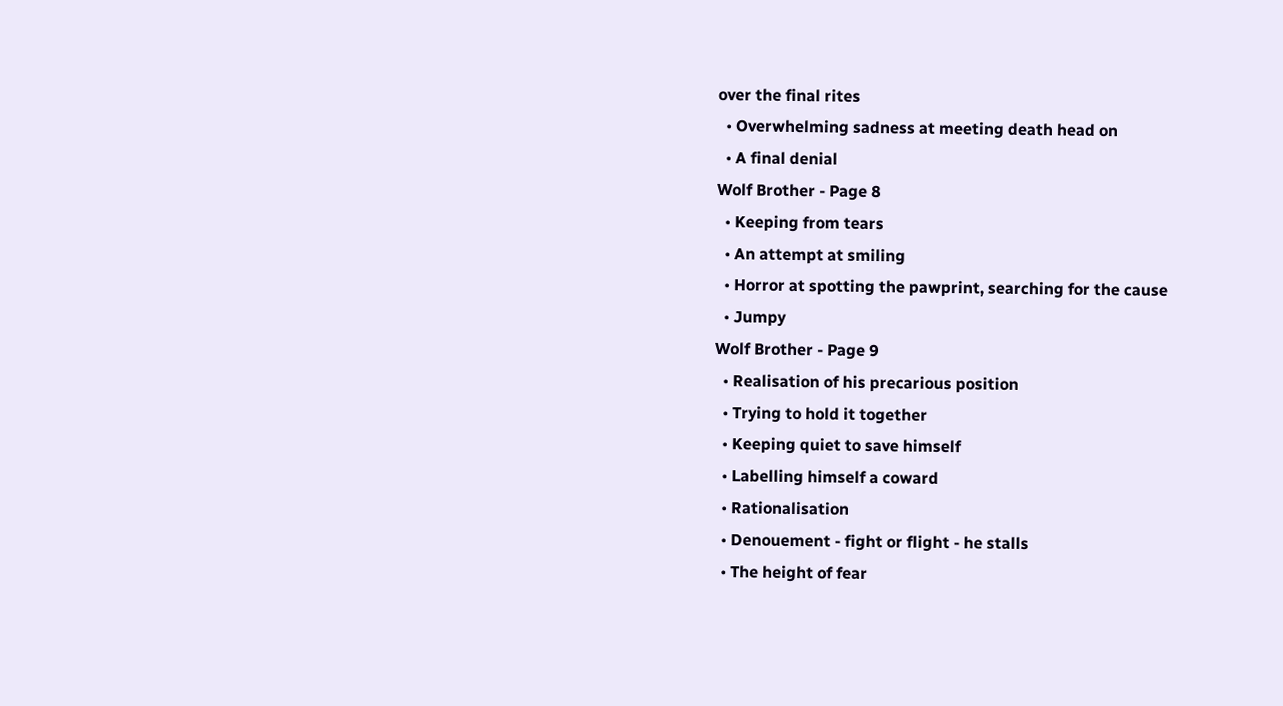over the final rites
  • Overwhelming sadness at meeting death head on
  • A final denial
Wolf Brother - Page 8
  • Keeping from tears
  • An attempt at smiling
  • Horror at spotting the pawprint, searching for the cause
  • Jumpy
Wolf Brother - Page 9
  • Realisation of his precarious position
  • Trying to hold it together
  • Keeping quiet to save himself
  • Labelling himself a coward
  • Rationalisation
  • Denouement - fight or flight - he stalls
  • The height of fear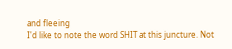and fleeing
I'd like to note the word SHIT at this juncture. Not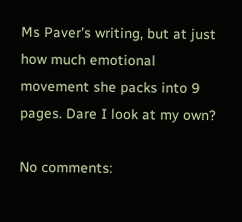Ms Paver's writing, but at just how much emotional movement she packs into 9 pages. Dare I look at my own?

No comments: